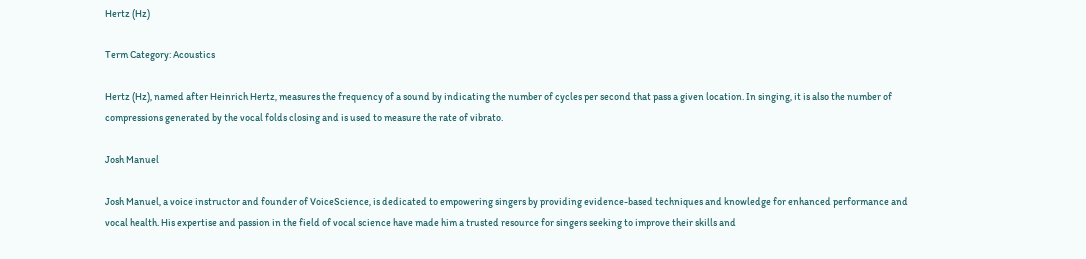Hertz (Hz)

Term Category: Acoustics

Hertz (Hz), named after Heinrich Hertz, measures the frequency of a sound by indicating the number of cycles per second that pass a given location. In singing, it is also the number of compressions generated by the vocal folds closing and is used to measure the rate of vibrato.

Josh Manuel

Josh Manuel, a voice instructor and founder of VoiceScience, is dedicated to empowering singers by providing evidence-based techniques and knowledge for enhanced performance and vocal health. His expertise and passion in the field of vocal science have made him a trusted resource for singers seeking to improve their skills and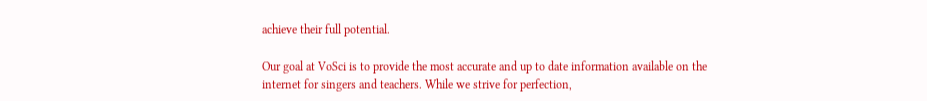achieve their full potential.

Our goal at VoSci is to provide the most accurate and up to date information available on the internet for singers and teachers. While we strive for perfection,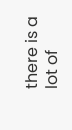there is a lot of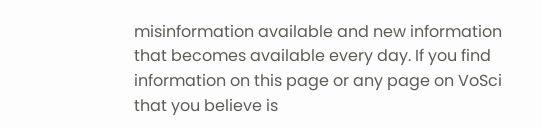misinformation available and new information that becomes available every day. If you find information on this page or any page on VoSci that you believe is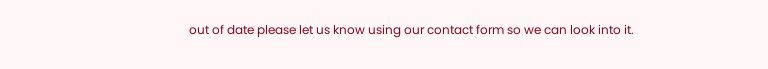out of date please let us know using our contact form so we can look into it.